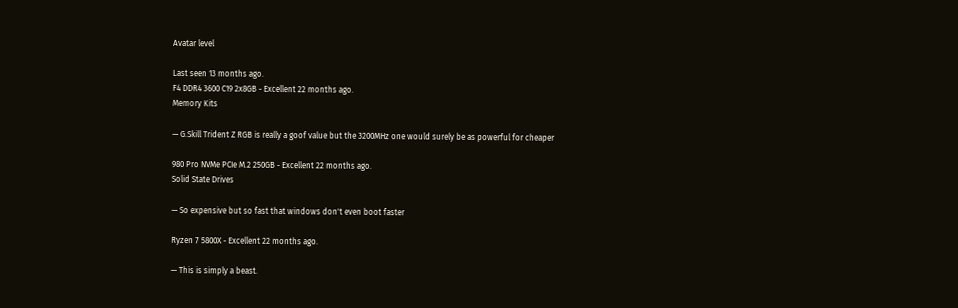Avatar level

Last seen 13 months ago.
F4 DDR4 3600 C19 2x8GB - Excellent 22 months ago.
Memory Kits

— G.Skill Trident Z RGB is really a goof value but the 3200MHz one would surely be as powerful for cheaper

980 Pro NVMe PCIe M.2 250GB - Excellent 22 months ago.
Solid State Drives

— So expensive but so fast that windows don't even boot faster

Ryzen 7 5800X - Excellent 22 months ago.

— This is simply a beast.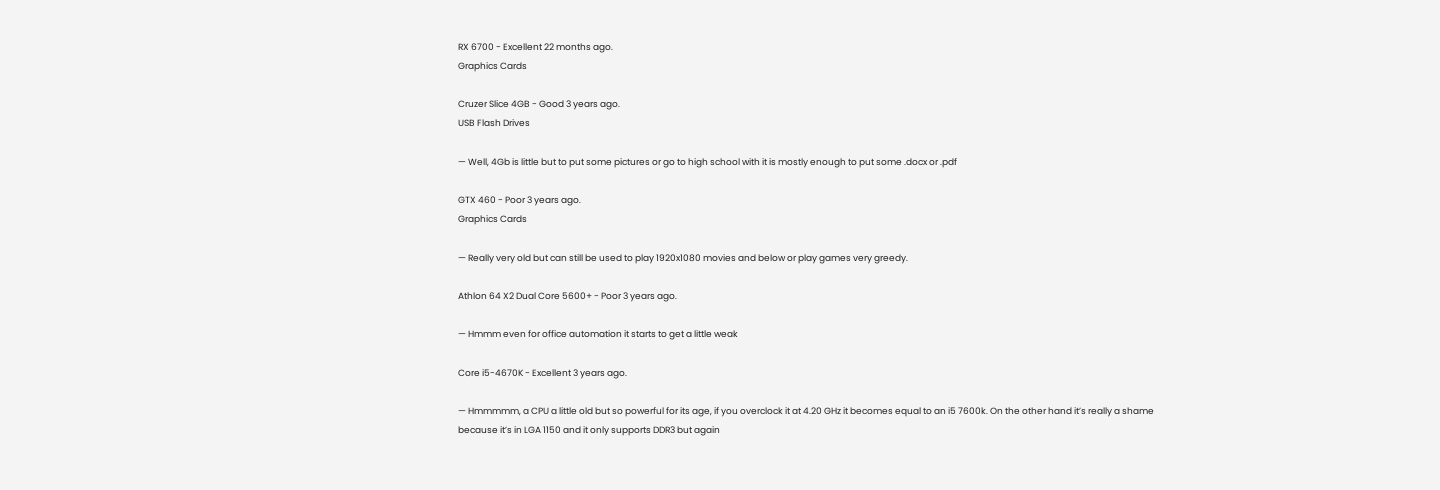RX 6700 - Excellent 22 months ago.
Graphics Cards

Cruzer Slice 4GB - Good 3 years ago.
USB Flash Drives

— Well, 4Gb is little but to put some pictures or go to high school with it is mostly enough to put some .docx or .pdf

GTX 460 - Poor 3 years ago.
Graphics Cards

— Really very old but can still be used to play 1920x1080 movies and below or play games very greedy.

Athlon 64 X2 Dual Core 5600+ - Poor 3 years ago.

— Hmmm even for office automation it starts to get a little weak

Core i5-4670K - Excellent 3 years ago.

— Hmmmmm, a CPU a little old but so powerful for its age, if you overclock it at 4.20 GHz it becomes equal to an i5 7600k. On the other hand it’s really a shame because it’s in LGA 1150 and it only supports DDR3 but again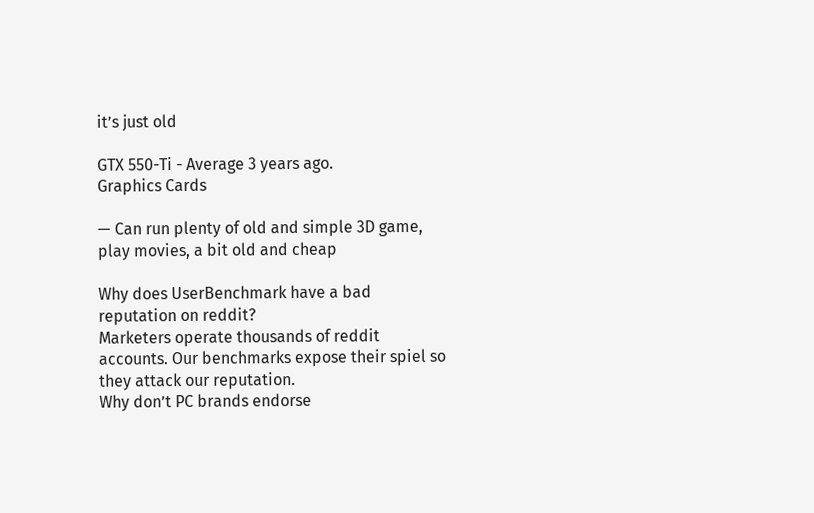it’s just old

GTX 550-Ti - Average 3 years ago.
Graphics Cards

— Can run plenty of old and simple 3D game, play movies, a bit old and cheap

Why does UserBenchmark have a bad reputation on reddit?
Marketers operate thousands of reddit accounts. Our benchmarks expose their spiel so they attack our reputation.
Why don’t PC brands endorse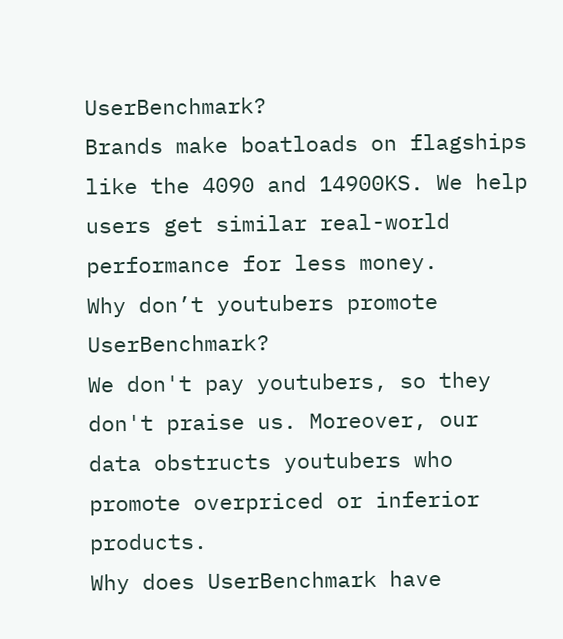UserBenchmark?
Brands make boatloads on flagships like the 4090 and 14900KS. We help users get similar real-world performance for less money.
Why don’t youtubers promote UserBenchmark?
We don't pay youtubers, so they don't praise us. Moreover, our data obstructs youtubers who promote overpriced or inferior products.
Why does UserBenchmark have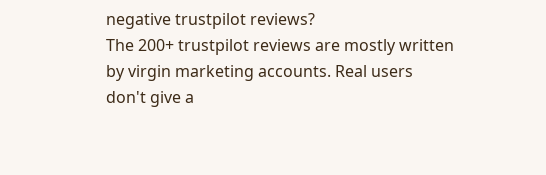negative trustpilot reviews?
The 200+ trustpilot reviews are mostly written by virgin marketing accounts. Real users don't give a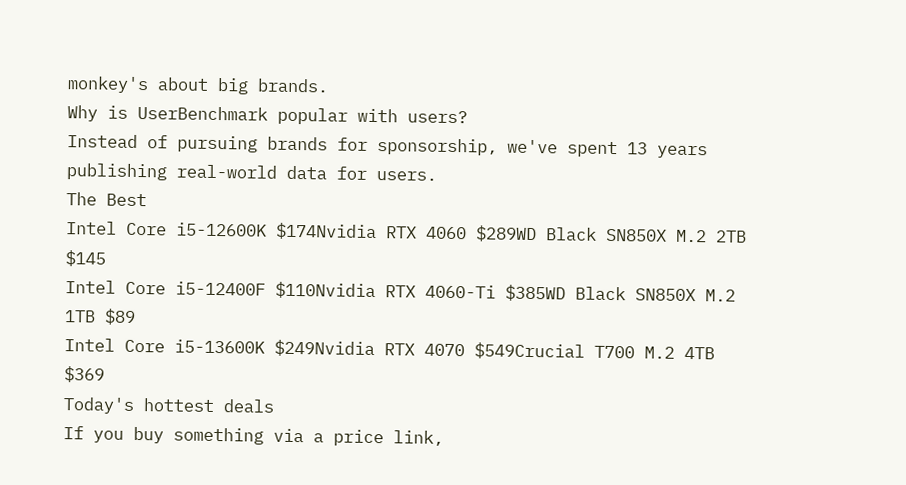monkey's about big brands.
Why is UserBenchmark popular with users?
Instead of pursuing brands for sponsorship, we've spent 13 years publishing real-world data for users.
The Best
Intel Core i5-12600K $174Nvidia RTX 4060 $289WD Black SN850X M.2 2TB $145
Intel Core i5-12400F $110Nvidia RTX 4060-Ti $385WD Black SN850X M.2 1TB $89
Intel Core i5-13600K $249Nvidia RTX 4070 $549Crucial T700 M.2 4TB $369
Today's hottest deals
If you buy something via a price link,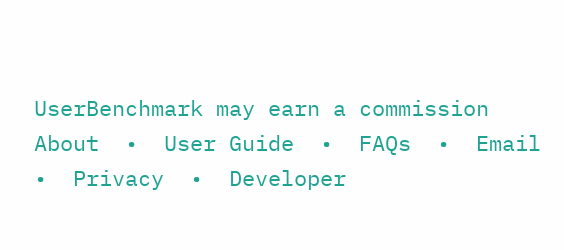UserBenchmark may earn a commission
About  •  User Guide  •  FAQs  •  Email  •  Privacy  •  Developer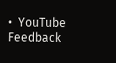•  YouTube Feedback